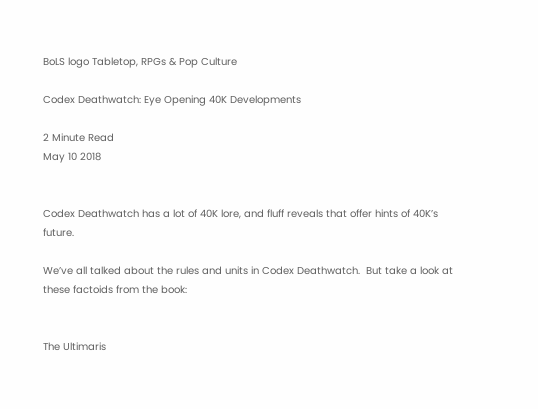BoLS logo Tabletop, RPGs & Pop Culture

Codex Deathwatch: Eye Opening 40K Developments

2 Minute Read
May 10 2018


Codex Deathwatch has a lot of 40K lore, and fluff reveals that offer hints of 40K’s future.

We’ve all talked about the rules and units in Codex Deathwatch.  But take a look at these factoids from the book:


The Ultimaris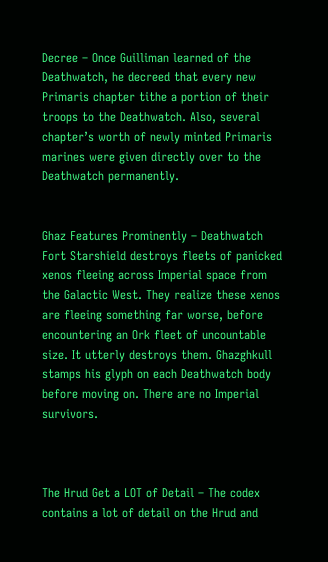Decree – Once Guilliman learned of the Deathwatch, he decreed that every new Primaris chapter tithe a portion of their troops to the Deathwatch. Also, several chapter’s worth of newly minted Primaris marines were given directly over to the Deathwatch permanently.


Ghaz Features Prominently – Deathwatch Fort Starshield destroys fleets of panicked xenos fleeing across Imperial space from the Galactic West. They realize these xenos are fleeing something far worse, before encountering an Ork fleet of uncountable size. It utterly destroys them. Ghazghkull stamps his glyph on each Deathwatch body before moving on. There are no Imperial survivors.



The Hrud Get a LOT of Detail – The codex contains a lot of detail on the Hrud and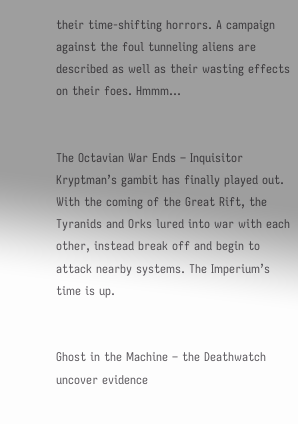their time-shifting horrors. A campaign against the foul tunneling aliens are described as well as their wasting effects on their foes. Hmmm…


The Octavian War Ends – Inquisitor Kryptman’s gambit has finally played out.  With the coming of the Great Rift, the Tyranids and Orks lured into war with each other, instead break off and begin to attack nearby systems. The Imperium’s time is up.


Ghost in the Machine – the Deathwatch uncover evidence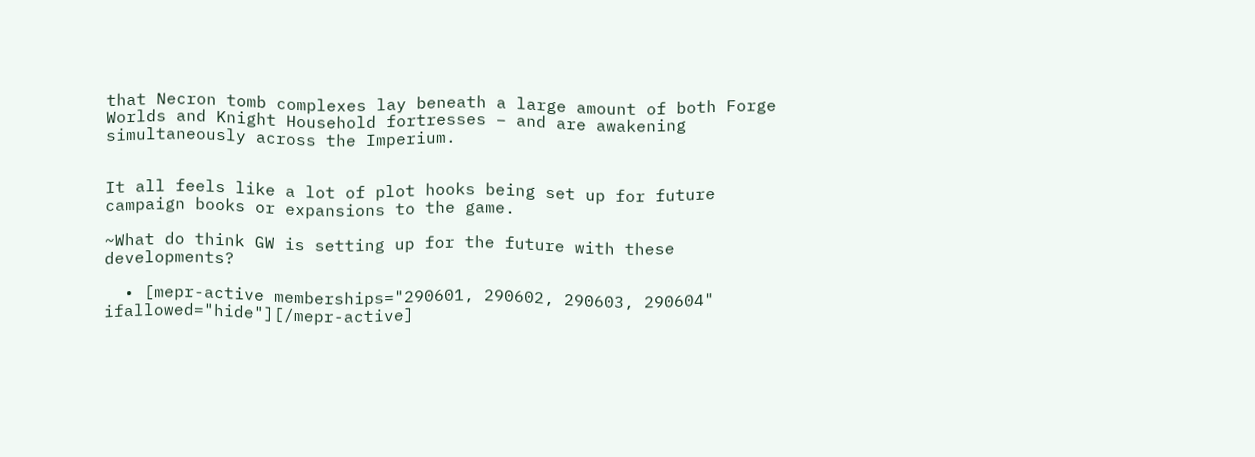that Necron tomb complexes lay beneath a large amount of both Forge Worlds and Knight Household fortresses – and are awakening simultaneously across the Imperium.


It all feels like a lot of plot hooks being set up for future campaign books or expansions to the game.

~What do think GW is setting up for the future with these developments?

  • [mepr-active memberships="290601, 290602, 290603, 290604" ifallowed="hide"][/mepr-active]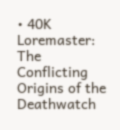• 40K Loremaster: The Conflicting Origins of the Deathwatch